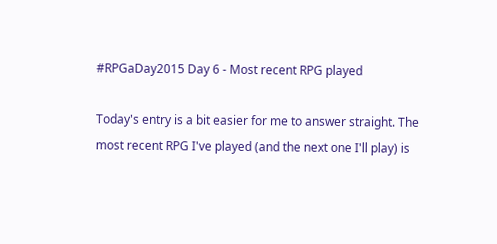#RPGaDay2015 Day 6 - Most recent RPG played

Today's entry is a bit easier for me to answer straight. The most recent RPG I've played (and the next one I'll play) is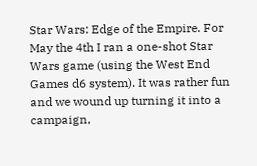Star Wars: Edge of the Empire. For May the 4th I ran a one-shot Star Wars game (using the West End Games d6 system). It was rather fun and we wound up turning it into a campaign,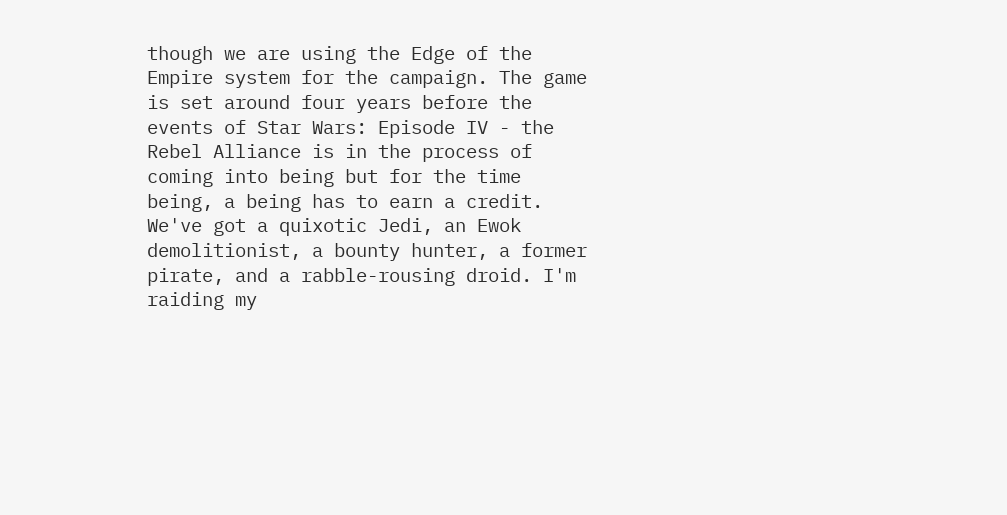though we are using the Edge of the Empire system for the campaign. The game is set around four years before the events of Star Wars: Episode IV - the Rebel Alliance is in the process of coming into being but for the time being, a being has to earn a credit. We've got a quixotic Jedi, an Ewok demolitionist, a bounty hunter, a former pirate, and a rabble-rousing droid. I'm raiding my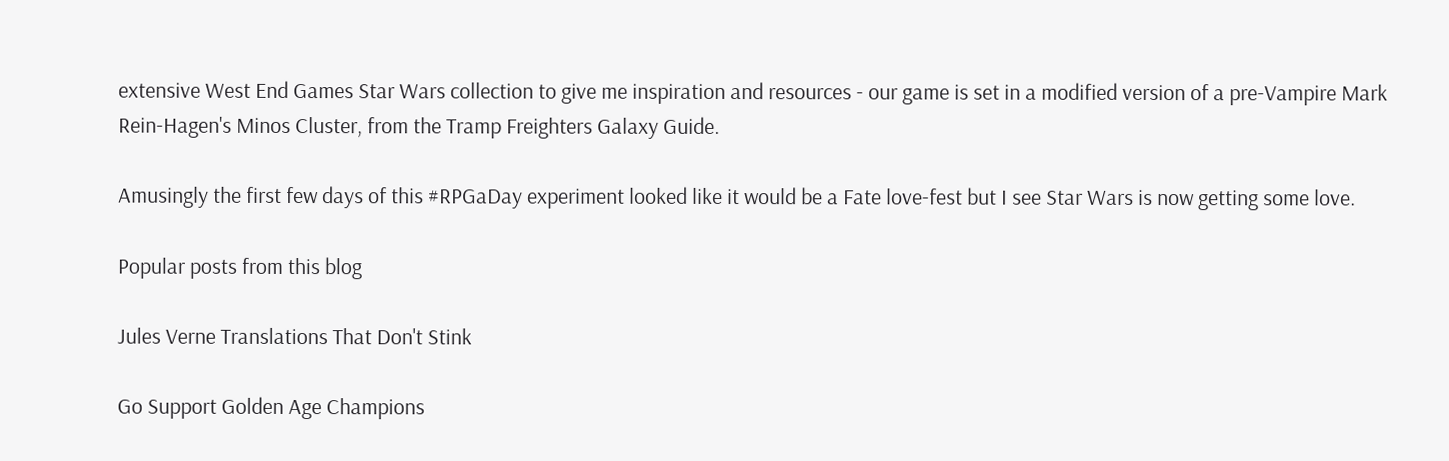extensive West End Games Star Wars collection to give me inspiration and resources - our game is set in a modified version of a pre-Vampire Mark Rein-Hagen's Minos Cluster, from the Tramp Freighters Galaxy Guide.

Amusingly the first few days of this #RPGaDay experiment looked like it would be a Fate love-fest but I see Star Wars is now getting some love.

Popular posts from this blog

Jules Verne Translations That Don't Stink

Go Support Golden Age Champions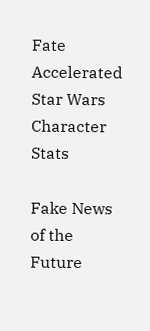Fate Accelerated Star Wars Character Stats

Fake News of the Future